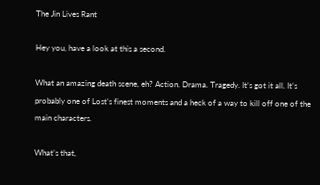The Jin Lives Rant

Hey you, have a look at this a second.

What an amazing death scene, eh? Action. Drama. Tragedy. It’s got it all. It’s probably one of Lost’s finest moments and a heck of a way to kill off one of the main characters.

What’s that,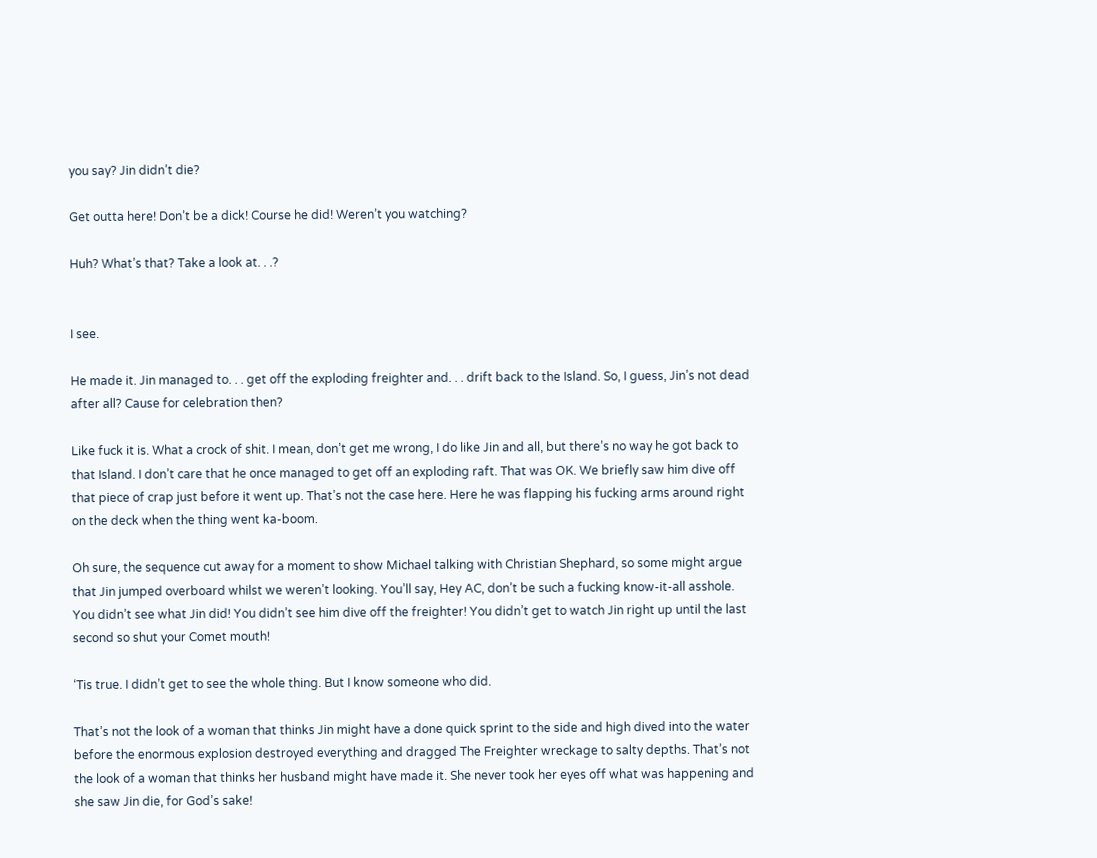you say? Jin didn’t die?

Get outta here! Don’t be a dick! Course he did! Weren’t you watching?

Huh? What’s that? Take a look at. . .?


I see.

He made it. Jin managed to. . . get off the exploding freighter and. . . drift back to the Island. So, I guess, Jin’s not dead after all? Cause for celebration then?

Like fuck it is. What a crock of shit. I mean, don’t get me wrong, I do like Jin and all, but there’s no way he got back to that Island. I don’t care that he once managed to get off an exploding raft. That was OK. We briefly saw him dive off that piece of crap just before it went up. That’s not the case here. Here he was flapping his fucking arms around right on the deck when the thing went ka-boom.

Oh sure, the sequence cut away for a moment to show Michael talking with Christian Shephard, so some might argue that Jin jumped overboard whilst we weren’t looking. You’ll say, Hey AC, don’t be such a fucking know-it-all asshole. You didn’t see what Jin did! You didn’t see him dive off the freighter! You didn’t get to watch Jin right up until the last second so shut your Comet mouth!

‘Tis true. I didn’t get to see the whole thing. But I know someone who did.

That’s not the look of a woman that thinks Jin might have a done quick sprint to the side and high dived into the water before the enormous explosion destroyed everything and dragged The Freighter wreckage to salty depths. That’s not the look of a woman that thinks her husband might have made it. She never took her eyes off what was happening and she saw Jin die, for God’s sake!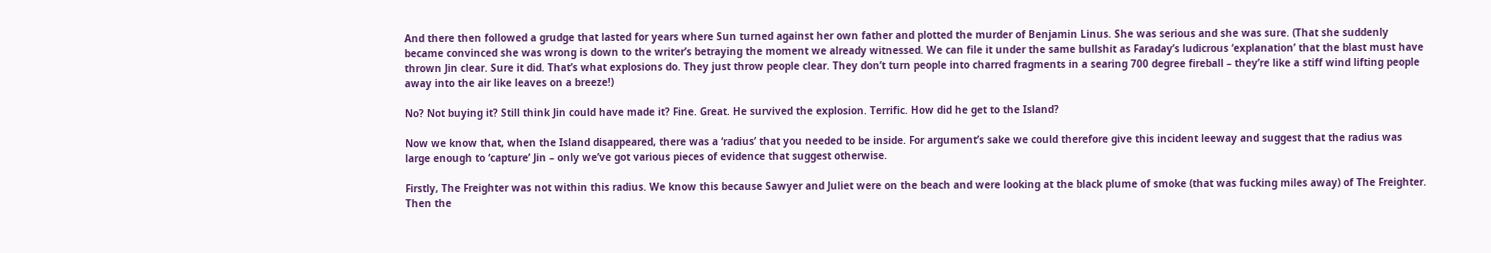And there then followed a grudge that lasted for years where Sun turned against her own father and plotted the murder of Benjamin Linus. She was serious and she was sure. (That she suddenly became convinced she was wrong is down to the writer’s betraying the moment we already witnessed. We can file it under the same bullshit as Faraday’s ludicrous ‘explanation’ that the blast must have thrown Jin clear. Sure it did. That’s what explosions do. They just throw people clear. They don’t turn people into charred fragments in a searing 700 degree fireball – they’re like a stiff wind lifting people away into the air like leaves on a breeze!)

No? Not buying it? Still think Jin could have made it? Fine. Great. He survived the explosion. Terrific. How did he get to the Island?

Now we know that, when the Island disappeared, there was a ‘radius’ that you needed to be inside. For argument’s sake we could therefore give this incident leeway and suggest that the radius was large enough to ‘capture’ Jin – only we’ve got various pieces of evidence that suggest otherwise.

Firstly, The Freighter was not within this radius. We know this because Sawyer and Juliet were on the beach and were looking at the black plume of smoke (that was fucking miles away) of The Freighter. Then the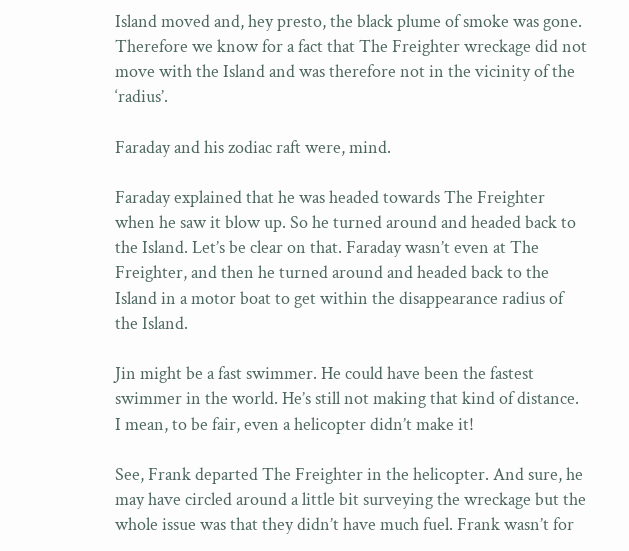Island moved and, hey presto, the black plume of smoke was gone. Therefore we know for a fact that The Freighter wreckage did not move with the Island and was therefore not in the vicinity of the ‘radius’.

Faraday and his zodiac raft were, mind.

Faraday explained that he was headed towards The Freighter when he saw it blow up. So he turned around and headed back to the Island. Let’s be clear on that. Faraday wasn’t even at The Freighter, and then he turned around and headed back to the Island in a motor boat to get within the disappearance radius of the Island.

Jin might be a fast swimmer. He could have been the fastest swimmer in the world. He’s still not making that kind of distance. I mean, to be fair, even a helicopter didn’t make it!

See, Frank departed The Freighter in the helicopter. And sure, he may have circled around a little bit surveying the wreckage but the whole issue was that they didn’t have much fuel. Frank wasn’t for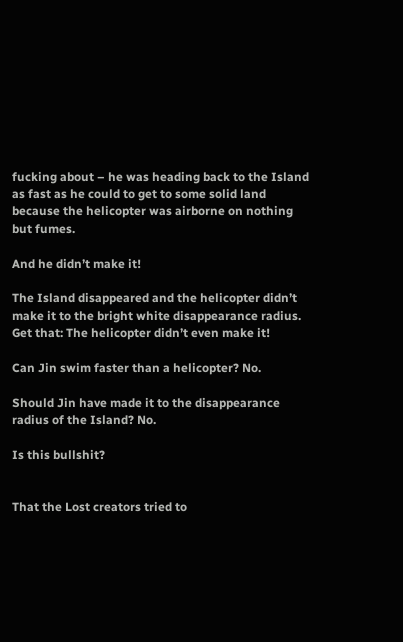fucking about – he was heading back to the Island as fast as he could to get to some solid land because the helicopter was airborne on nothing but fumes.

And he didn’t make it!

The Island disappeared and the helicopter didn’t make it to the bright white disappearance radius. Get that: The helicopter didn’t even make it!

Can Jin swim faster than a helicopter? No.

Should Jin have made it to the disappearance radius of the Island? No.

Is this bullshit?


That the Lost creators tried to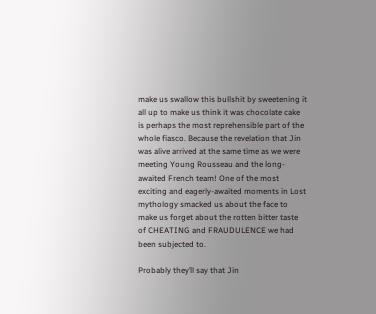make us swallow this bullshit by sweetening it all up to make us think it was chocolate cake is perhaps the most reprehensible part of the whole fiasco. Because the revelation that Jin was alive arrived at the same time as we were meeting Young Rousseau and the long-awaited French team! One of the most exciting and eagerly-awaited moments in Lost mythology smacked us about the face to make us forget about the rotten bitter taste of CHEATING and FRAUDULENCE we had been subjected to.

Probably they’ll say that Jin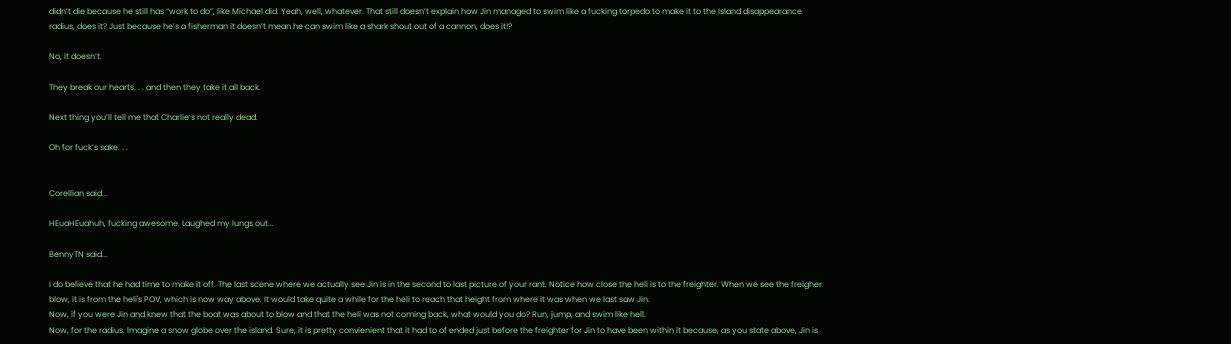didn’t die because he still has “work to do”, like Michael did. Yeah, well, whatever. That still doesn’t explain how Jin managed to swim like a fucking torpedo to make it to the Island disappearance radius, does it? Just because he’s a fisherman it doesn’t mean he can swim like a shark shout out of a cannon, does it!?

No, it doesn’t.

They break our hearts. . . and then they take it all back.

Next thing you’ll tell me that Charlie’s not really dead.

Oh for fuck’s sake. . .


Corellian said...

HEuaHEuahuh, fucking awesome. Laughed my lungs out...

BennyTN said...

I do believe that he had time to make it off. The last scene where we actually see Jin is in the second to last picture of your rant. Notice how close the heli is to the freighter. When we see the freigher blow, it is from the heli's POV, which is now way above. It would take quite a while for the heli to reach that height from where it was when we last saw Jin.
Now, if you were Jin and knew that the boat was about to blow and that the heli was not coming back, what would you do? Run, jump, and swim like hell.
Now, for the radius. Imagine a snow globe over the island. Sure, it is pretty convienient that it had to of ended just before the freighter for Jin to have been within it because, as you state above, Jin is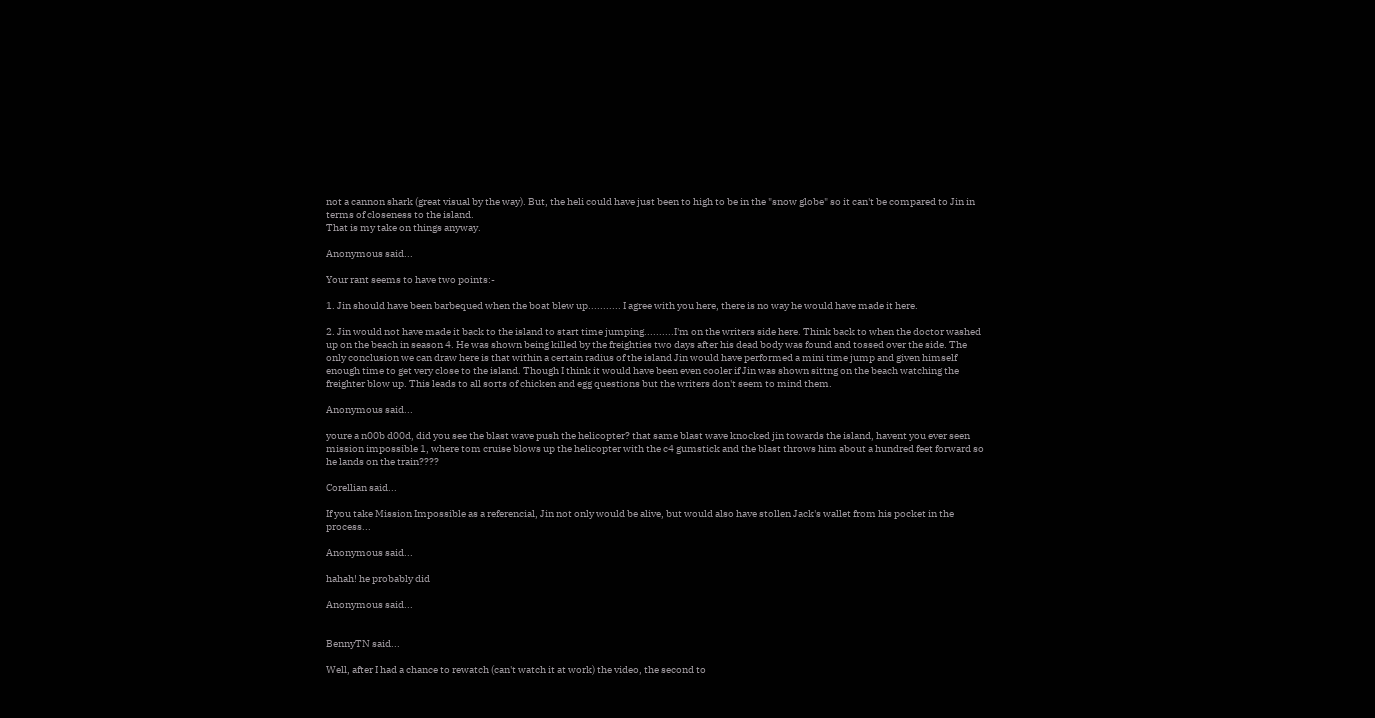not a cannon shark (great visual by the way). But, the heli could have just been to high to be in the "snow globe" so it can't be compared to Jin in terms of closeness to the island.
That is my take on things anyway.

Anonymous said...

Your rant seems to have two points:-

1. Jin should have been barbequed when the boat blew up........... I agree with you here, there is no way he would have made it here.

2. Jin would not have made it back to the island to start time jumping..........I'm on the writers side here. Think back to when the doctor washed up on the beach in season 4. He was shown being killed by the freighties two days after his dead body was found and tossed over the side. The only conclusion we can draw here is that within a certain radius of the island Jin would have performed a mini time jump and given himself enough time to get very close to the island. Though I think it would have been even cooler if Jin was shown sittng on the beach watching the freighter blow up. This leads to all sorts of chicken and egg questions but the writers don't seem to mind them.

Anonymous said...

youre a n00b d00d, did you see the blast wave push the helicopter? that same blast wave knocked jin towards the island, havent you ever seen mission impossible 1, where tom cruise blows up the helicopter with the c4 gumstick and the blast throws him about a hundred feet forward so he lands on the train????

Corellian said...

If you take Mission Impossible as a referencial, Jin not only would be alive, but would also have stollen Jack's wallet from his pocket in the process...

Anonymous said...

hahah! he probably did

Anonymous said...


BennyTN said...

Well, after I had a chance to rewatch (can't watch it at work) the video, the second to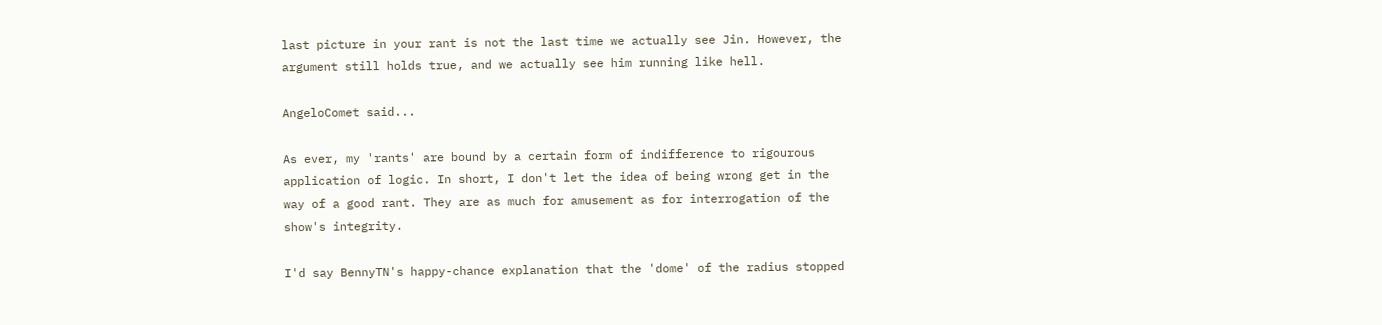last picture in your rant is not the last time we actually see Jin. However, the argument still holds true, and we actually see him running like hell.

AngeloComet said...

As ever, my 'rants' are bound by a certain form of indifference to rigourous application of logic. In short, I don't let the idea of being wrong get in the way of a good rant. They are as much for amusement as for interrogation of the show's integrity.

I'd say BennyTN's happy-chance explanation that the 'dome' of the radius stopped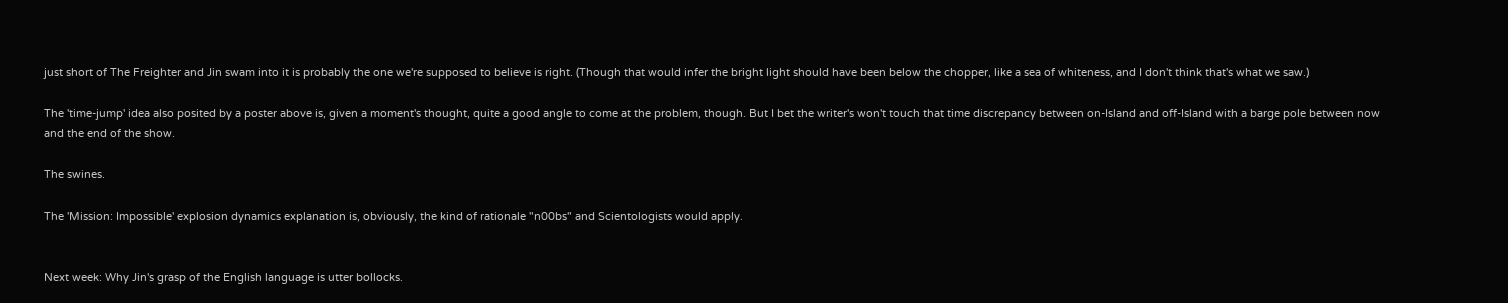just short of The Freighter and Jin swam into it is probably the one we're supposed to believe is right. (Though that would infer the bright light should have been below the chopper, like a sea of whiteness, and I don't think that's what we saw.)

The 'time-jump' idea also posited by a poster above is, given a moment's thought, quite a good angle to come at the problem, though. But I bet the writer's won't touch that time discrepancy between on-Island and off-Island with a barge pole between now and the end of the show.

The swines.

The 'Mission: Impossible' explosion dynamics explanation is, obviously, the kind of rationale "n00bs" and Scientologists would apply.


Next week: Why Jin's grasp of the English language is utter bollocks.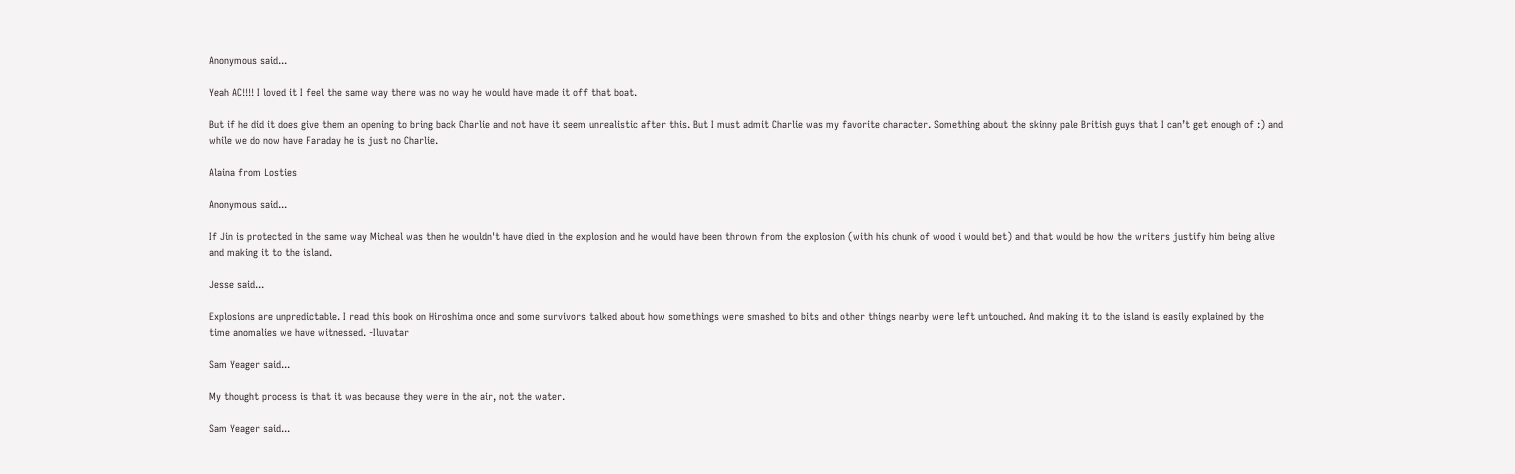Anonymous said...

Yeah AC!!!! I loved it I feel the same way there was no way he would have made it off that boat.

But if he did it does give them an opening to bring back Charlie and not have it seem unrealistic after this. But I must admit Charlie was my favorite character. Something about the skinny pale British guys that I can’t get enough of :) and while we do now have Faraday he is just no Charlie.

Alaina from Losties

Anonymous said...

If Jin is protected in the same way Micheal was then he wouldn't have died in the explosion and he would have been thrown from the explosion (with his chunk of wood i would bet) and that would be how the writers justify him being alive and making it to the island.

Jesse said...

Explosions are unpredictable. I read this book on Hiroshima once and some survivors talked about how somethings were smashed to bits and other things nearby were left untouched. And making it to the island is easily explained by the time anomalies we have witnessed. -Iluvatar

Sam Yeager said...

My thought process is that it was because they were in the air, not the water.

Sam Yeager said...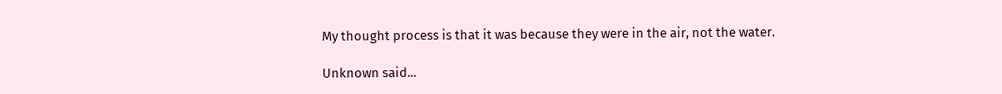My thought process is that it was because they were in the air, not the water.

Unknown said...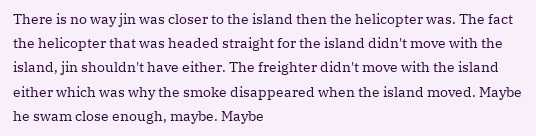There is no way jin was closer to the island then the helicopter was. The fact the helicopter that was headed straight for the island didn't move with the island, jin shouldn't have either. The freighter didn't move with the island either which was why the smoke disappeared when the island moved. Maybe he swam close enough, maybe. Maybe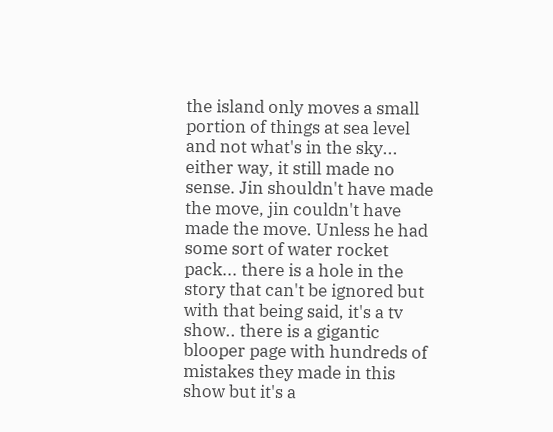the island only moves a small portion of things at sea level and not what's in the sky... either way, it still made no sense. Jin shouldn't have made the move, jin couldn't have made the move. Unless he had some sort of water rocket pack... there is a hole in the story that can't be ignored but with that being said, it's a tv show.. there is a gigantic blooper page with hundreds of mistakes they made in this show but it's a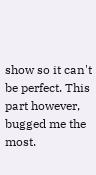show so it can't be perfect. This part however, bugged me the most.